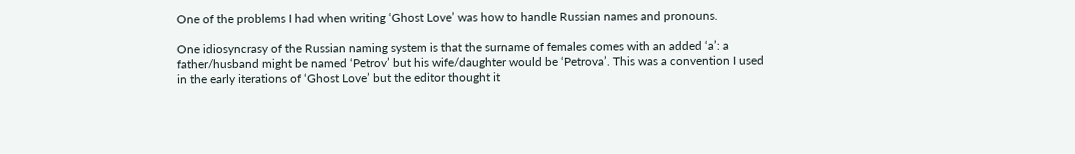One of the problems I had when writing ‘Ghost Love’ was how to handle Russian names and pronouns.

One idiosyncrasy of the Russian naming system is that the surname of females comes with an added ‘a’: a father/husband might be named ‘Petrov’ but his wife/daughter would be ‘Petrova’. This was a convention I used in the early iterations of ‘Ghost Love’ but the editor thought it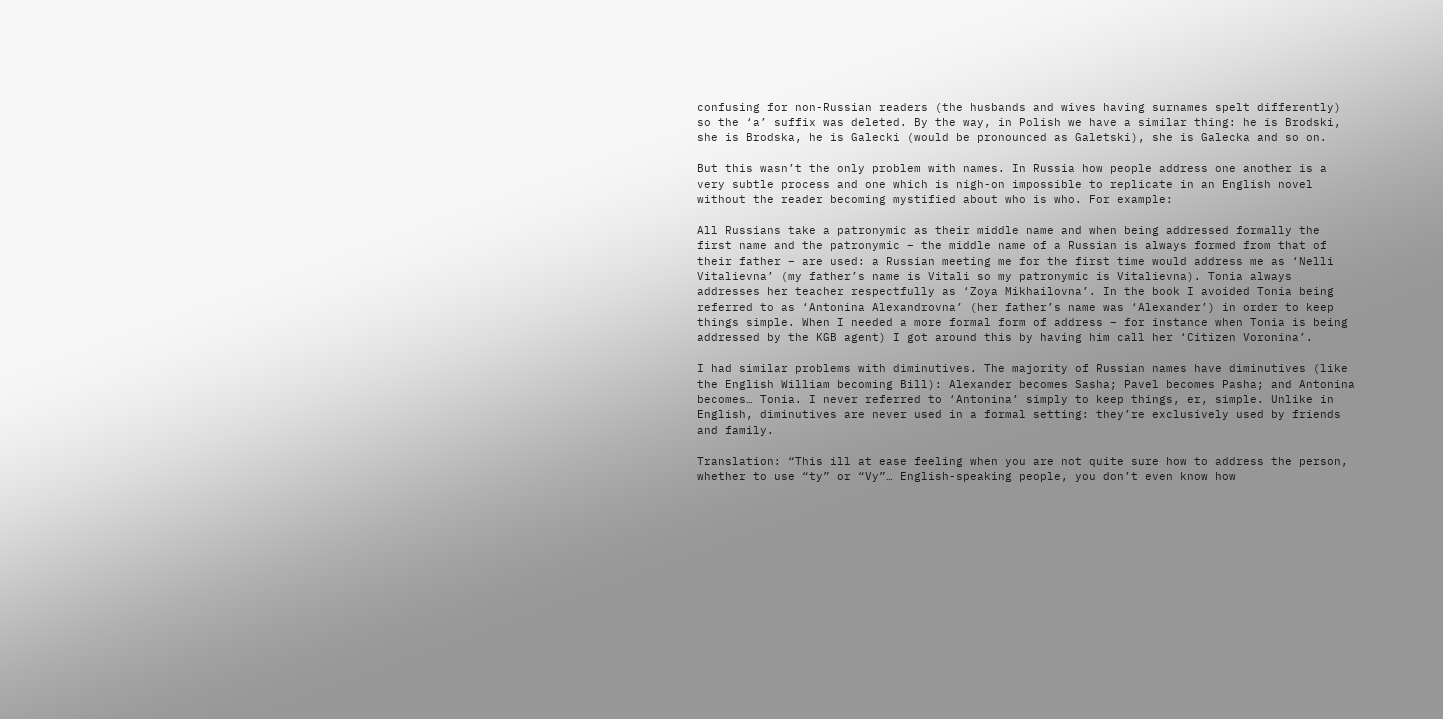confusing for non-Russian readers (the husbands and wives having surnames spelt differently) so the ‘a’ suffix was deleted. By the way, in Polish we have a similar thing: he is Brodski, she is Brodska, he is Galecki (would be pronounced as Galetski), she is Galecka and so on.

But this wasn’t the only problem with names. In Russia how people address one another is a very subtle process and one which is nigh-on impossible to replicate in an English novel without the reader becoming mystified about who is who. For example:

All Russians take a patronymic as their middle name and when being addressed formally the first name and the patronymic – the middle name of a Russian is always formed from that of their father – are used: a Russian meeting me for the first time would address me as ‘Nelli Vitalievna’ (my father’s name is Vitali so my patronymic is Vitalievna). Tonia always addresses her teacher respectfully as ‘Zoya Mikhailovna’. In the book I avoided Tonia being referred to as ‘Antonina Alexandrovna’ (her father’s name was ‘Alexander’) in order to keep things simple. When I needed a more formal form of address – for instance when Tonia is being addressed by the KGB agent) I got around this by having him call her ‘Citizen Voronina’.

I had similar problems with diminutives. The majority of Russian names have diminutives (like the English William becoming Bill): Alexander becomes Sasha; Pavel becomes Pasha; and Antonina becomes… Tonia. I never referred to ‘Antonina’ simply to keep things, er, simple. Unlike in English, diminutives are never used in a formal setting: they’re exclusively used by friends and family.

Translation: “This ill at ease feeling when you are not quite sure how to address the person, whether to use “ty” or “Vy”… English-speaking people, you don’t even know how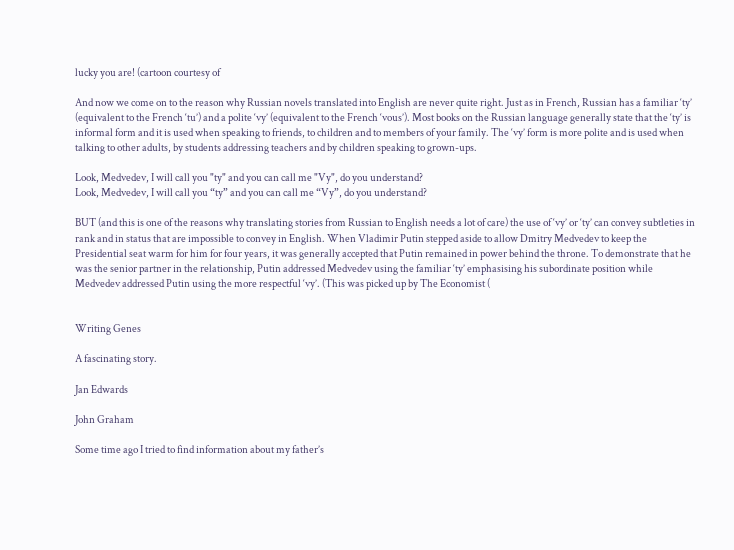lucky you are! (cartoon courtesy of

And now we come on to the reason why Russian novels translated into English are never quite right. Just as in French, Russian has a familiar ‘ty’ (equivalent to the French ‘tu’) and a polite ‘vy’ (equivalent to the French ‘vous’). Most books on the Russian language generally state that the ‘ty’ is informal form and it is used when speaking to friends, to children and to members of your family. The ‘vy’ form is more polite and is used when talking to other adults, by students addressing teachers and by children speaking to grown-ups.

Look, Medvedev, I will call you "ty" and you can call me "Vy", do you understand?
Look, Medvedev, I will call you “ty” and you can call me “Vy”, do you understand?

BUT (and this is one of the reasons why translating stories from Russian to English needs a lot of care) the use of ‘vy’ or ‘ty’ can convey subtleties in rank and in status that are impossible to convey in English. When Vladimir Putin stepped aside to allow Dmitry Medvedev to keep the Presidential seat warm for him for four years, it was generally accepted that Putin remained in power behind the throne. To demonstrate that he was the senior partner in the relationship, Putin addressed Medvedev using the familiar ‘ty’ emphasising his subordinate position while Medvedev addressed Putin using the more respectful ‘vy’. (This was picked up by The Economist (


Writing Genes

A fascinating story.

Jan Edwards

John Graham

Some time ago I tried to find information about my father’s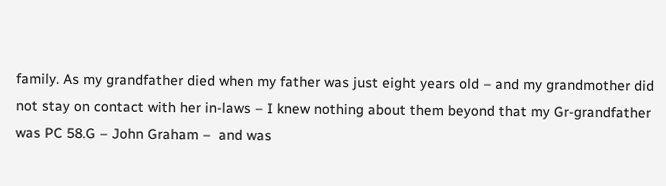family. As my grandfather died when my father was just eight years old – and my grandmother did not stay on contact with her in-laws – I knew nothing about them beyond that my Gr-grandfather was PC 58.G – John Graham –  and was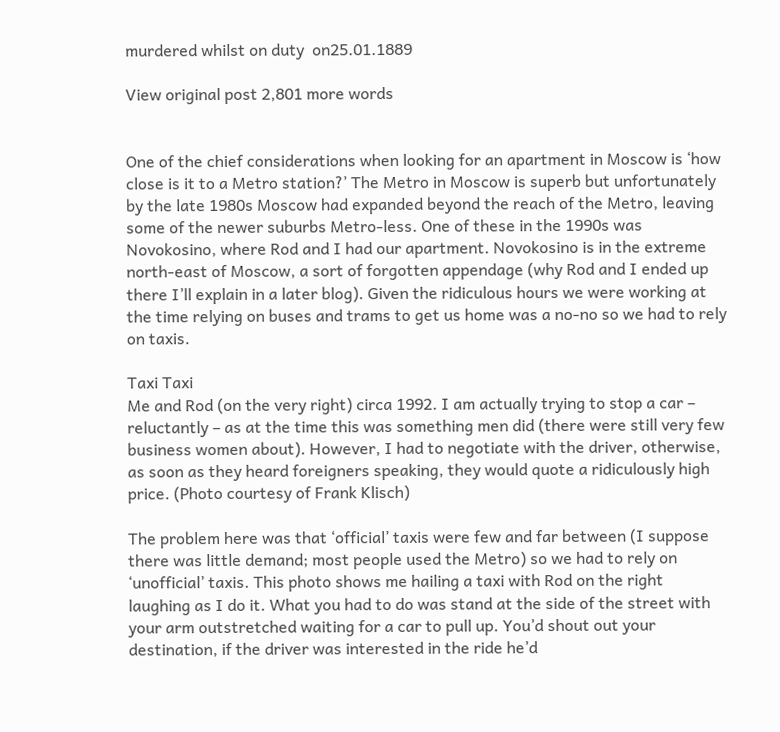murdered whilst on duty  on25.01.1889

View original post 2,801 more words


One of the chief considerations when looking for an apartment in Moscow is ‘how close is it to a Metro station?’ The Metro in Moscow is superb but unfortunately by the late 1980s Moscow had expanded beyond the reach of the Metro, leaving some of the newer suburbs Metro-less. One of these in the 1990s was Novokosino, where Rod and I had our apartment. Novokosino is in the extreme north-east of Moscow, a sort of forgotten appendage (why Rod and I ended up there I’ll explain in a later blog). Given the ridiculous hours we were working at the time relying on buses and trams to get us home was a no-no so we had to rely on taxis.

Taxi Taxi
Me and Rod (on the very right) circa 1992. I am actually trying to stop a car – reluctantly – as at the time this was something men did (there were still very few business women about). However, I had to negotiate with the driver, otherwise, as soon as they heard foreigners speaking, they would quote a ridiculously high price. (Photo courtesy of Frank Klisch)

The problem here was that ‘official’ taxis were few and far between (I suppose there was little demand; most people used the Metro) so we had to rely on ‘unofficial’ taxis. This photo shows me hailing a taxi with Rod on the right laughing as I do it. What you had to do was stand at the side of the street with your arm outstretched waiting for a car to pull up. You’d shout out your destination, if the driver was interested in the ride he’d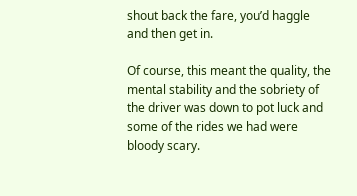shout back the fare, you’d haggle and then get in.

Of course, this meant the quality, the mental stability and the sobriety of the driver was down to pot luck and some of the rides we had were bloody scary.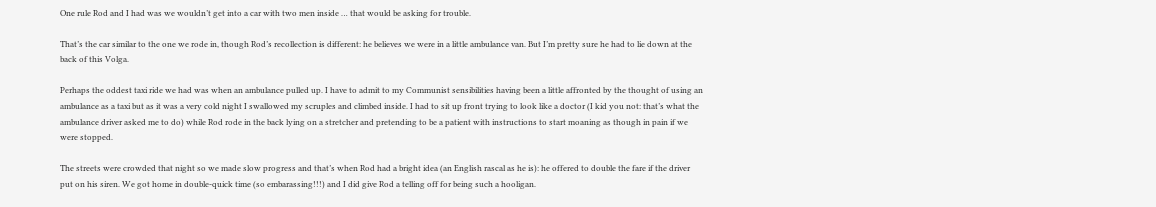One rule Rod and I had was we wouldn’t get into a car with two men inside … that would be asking for trouble.

That’s the car similar to the one we rode in, though Rod’s recollection is different: he believes we were in a little ambulance van. But I’m pretty sure he had to lie down at the back of this Volga.

Perhaps the oddest taxi ride we had was when an ambulance pulled up. I have to admit to my Communist sensibilities having been a little affronted by the thought of using an ambulance as a taxi but as it was a very cold night I swallowed my scruples and climbed inside. I had to sit up front trying to look like a doctor (I kid you not: that’s what the ambulance driver asked me to do) while Rod rode in the back lying on a stretcher and pretending to be a patient with instructions to start moaning as though in pain if we were stopped.

The streets were crowded that night so we made slow progress and that’s when Rod had a bright idea (an English rascal as he is): he offered to double the fare if the driver put on his siren. We got home in double-quick time (so embarassing!!!) and I did give Rod a telling off for being such a hooligan.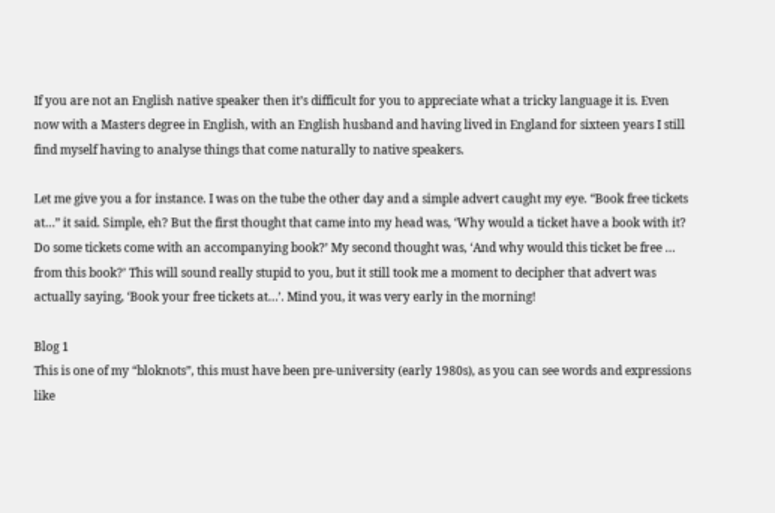If you are not an English native speaker then it’s difficult for you to appreciate what a tricky language it is. Even now with a Masters degree in English, with an English husband and having lived in England for sixteen years I still find myself having to analyse things that come naturally to native speakers.

Let me give you a for instance. I was on the tube the other day and a simple advert caught my eye. “Book free tickets at…” it said. Simple, eh? But the first thought that came into my head was, ‘Why would a ticket have a book with it? Do some tickets come with an accompanying book?’ My second thought was, ‘And why would this ticket be free … from this book?’ This will sound really stupid to you, but it still took me a moment to decipher that advert was actually saying, ‘Book your free tickets at…’. Mind you, it was very early in the morning!

Blog 1
This is one of my “bloknots”, this must have been pre-university (early 1980s), as you can see words and expressions like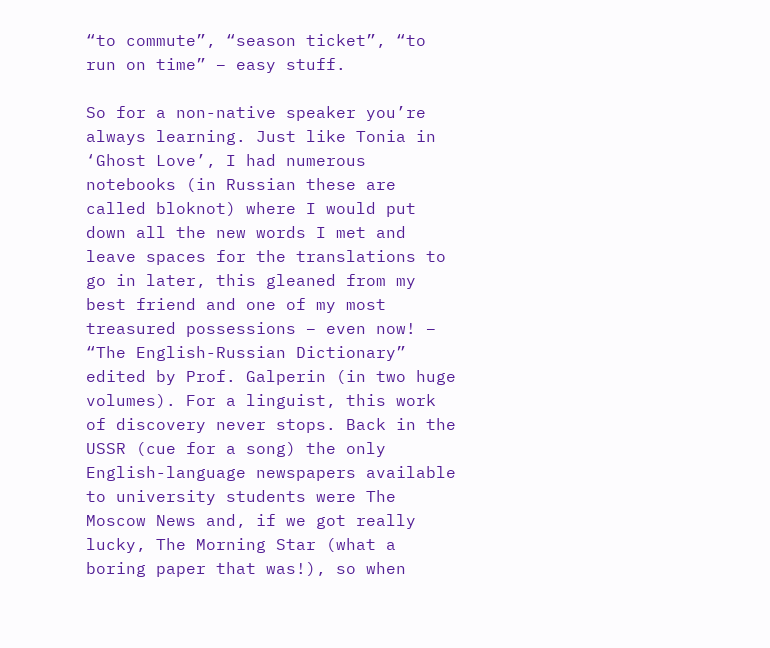“to commute”, “season ticket”, “to run on time” – easy stuff.

So for a non-native speaker you’re always learning. Just like Tonia in ‘Ghost Love’, I had numerous notebooks (in Russian these are called bloknot) where I would put down all the new words I met and leave spaces for the translations to go in later, this gleaned from my best friend and one of my most treasured possessions – even now! –  “The English-Russian Dictionary” edited by Prof. Galperin (in two huge volumes). For a linguist, this work of discovery never stops. Back in the USSR (cue for a song) the only English-language newspapers available to university students were The Moscow News and, if we got really  lucky, The Morning Star (what a boring paper that was!), so when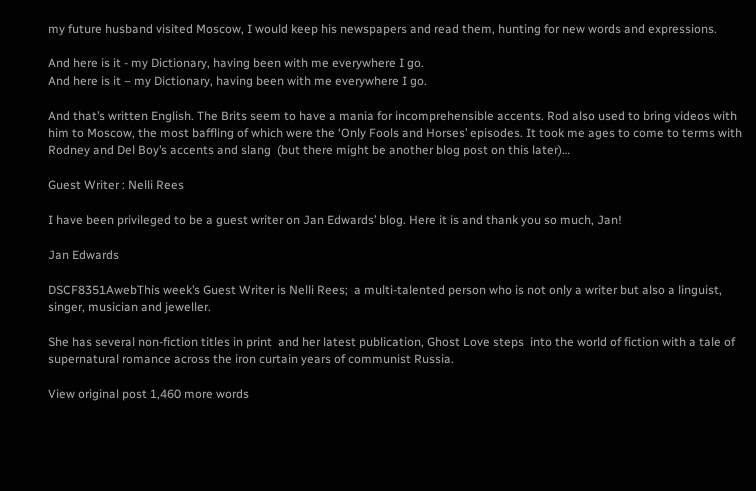my future husband visited Moscow, I would keep his newspapers and read them, hunting for new words and expressions.

And here is it - my Dictionary, having been with me everywhere I go.
And here is it – my Dictionary, having been with me everywhere I go.

And that’s written English. The Brits seem to have a mania for incomprehensible accents. Rod also used to bring videos with him to Moscow, the most baffling of which were the ‘Only Fools and Horses’ episodes. It took me ages to come to terms with Rodney and Del Boy’s accents and slang  (but there might be another blog post on this later)…

Guest Writer : Nelli Rees

I have been privileged to be a guest writer on Jan Edwards’ blog. Here it is and thank you so much, Jan!

Jan Edwards

DSCF8351AwebThis week’s Guest Writer is Nelli Rees;  a multi-talented person who is not only a writer but also a linguist, singer, musician and jeweller.

She has several non-fiction titles in print  and her latest publication, Ghost Love steps  into the world of fiction with a tale of supernatural romance across the iron curtain years of communist Russia.

View original post 1,460 more words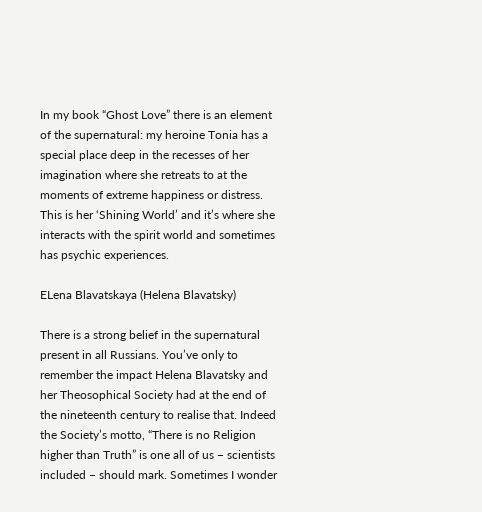In my book “Ghost Love” there is an element of the supernatural: my heroine Tonia has a special place deep in the recesses of her imagination where she retreats to at the moments of extreme happiness or distress. This is her ‘Shining World’ and it’s where she interacts with the spirit world and sometimes has psychic experiences.

ELena Blavatskaya (Helena Blavatsky)

There is a strong belief in the supernatural present in all Russians. You’ve only to remember the impact Helena Blavatsky and her Theosophical Society had at the end of the nineteenth century to realise that. Indeed the Society’s motto, “There is no Religion higher than Truth” is one all of us − scientists included – should mark. Sometimes I wonder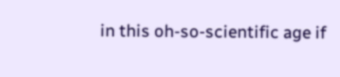in this oh-so-scientific age if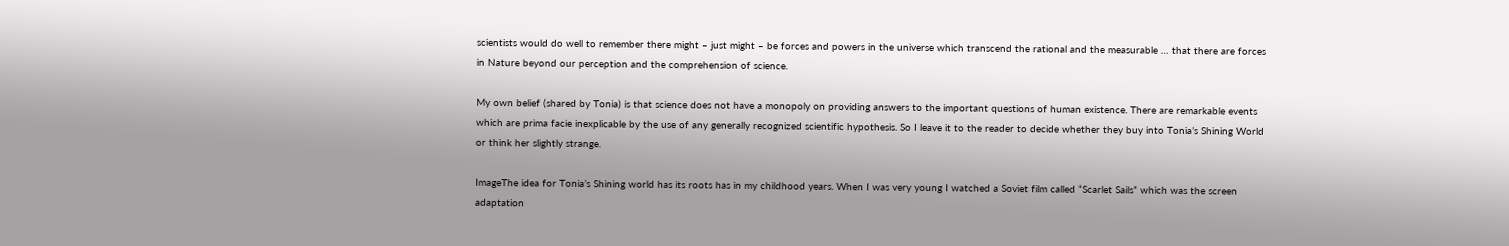scientists would do well to remember there might – just might – be forces and powers in the universe which transcend the rational and the measurable … that there are forces in Nature beyond our perception and the comprehension of science.

My own belief (shared by Tonia) is that science does not have a monopoly on providing answers to the important questions of human existence. There are remarkable events which are prima facie inexplicable by the use of any generally recognized scientific hypothesis. So I leave it to the reader to decide whether they buy into Tonia’s Shining World or think her slightly strange.

ImageThe idea for Tonia’s Shining world has its roots has in my childhood years. When I was very young I watched a Soviet film called “Scarlet Sails” which was the screen adaptation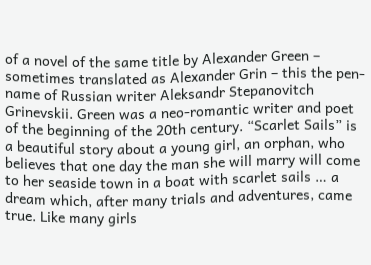of a novel of the same title by Alexander Green – sometimes translated as Alexander Grin – this the pen-name of Russian writer Aleksandr Stepanovitch Grinevskii. Green was a neo-romantic writer and poet of the beginning of the 20th century. “Scarlet Sails” is a beautiful story about a young girl, an orphan, who believes that one day the man she will marry will come to her seaside town in a boat with scarlet sails … a dream which, after many trials and adventures, came true. Like many girls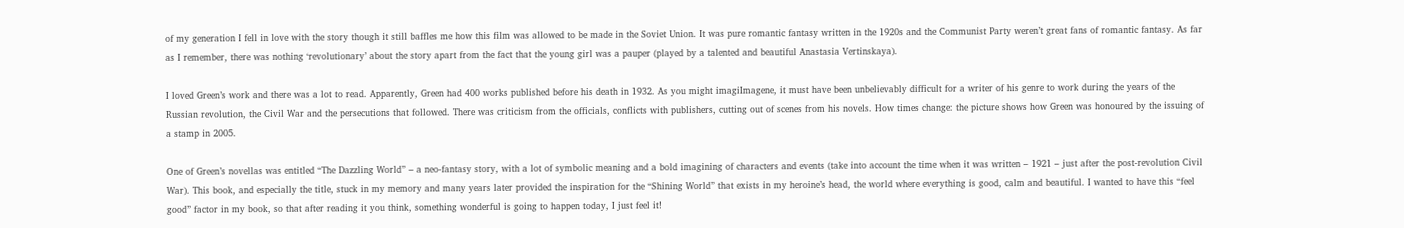of my generation I fell in love with the story though it still baffles me how this film was allowed to be made in the Soviet Union. It was pure romantic fantasy written in the 1920s and the Communist Party weren’t great fans of romantic fantasy. As far as I remember, there was nothing ‘revolutionary’ about the story apart from the fact that the young girl was a pauper (played by a talented and beautiful Anastasia Vertinskaya).

I loved Green’s work and there was a lot to read. Apparently, Green had 400 works published before his death in 1932. As you might imagiImagene, it must have been unbelievably difficult for a writer of his genre to work during the years of the Russian revolution, the Civil War and the persecutions that followed. There was criticism from the officials, conflicts with publishers, cutting out of scenes from his novels. How times change: the picture shows how Green was honoured by the issuing of a stamp in 2005.

One of Green’s novellas was entitled “The Dazzling World” ‒ a neo-fantasy story, with a lot of symbolic meaning and a bold imagining of characters and events (take into account the time when it was written – 1921 – just after the post-revolution Civil War). This book, and especially the title, stuck in my memory and many years later provided the inspiration for the “Shining World” that exists in my heroine’s head, the world where everything is good, calm and beautiful. I wanted to have this “feel good” factor in my book, so that after reading it you think, something wonderful is going to happen today, I just feel it!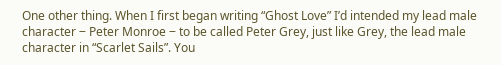One other thing. When I first began writing “Ghost Love” I’d intended my lead male character ‒ Peter Monroe ‒ to be called Peter Grey, just like Grey, the lead male character in “Scarlet Sails”. You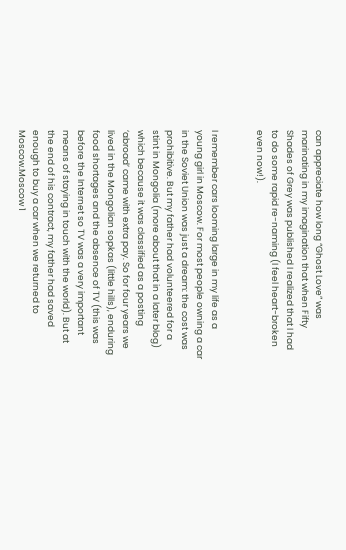can appreciate how long “Ghost Love” was marinating in my imagination that when Fifty Shades of Grey was published I realized that I had to do some rapid re-naming (I feel heart-broken even now!).


I remember cars looming large in my life as a young girl in Moscow. For most people owning a car in the Soviet Union was just a dream: the cost was prohibitive. But my father had volunteered for a stint in Mongolia (more about that in a later blog) which because it was classified as a posting ‘abroad’ came with extra pay. So for four years we lived in the Mongolian sopkas (little hills), enduring food shortages and the absence of TV (this was before the Internet so TV was a very important means of staying in touch with the world). But at the end of his contract, my father had saved enough to buy a car when we returned to Moscow.Moscow 1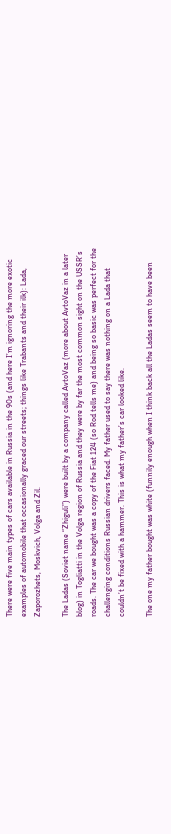There were five main types of cars available in Russia in the 90s (and here I’m ignoring the more exotic examples of automobile that occasionally graced our streets; things like Trabants and their ilk): Lada, Zaporozhets, Moskvich, Volga and Zil.

The Ladas (Soviet name “Zhiguli”) were built by a company called AvtoVaz (more about AvtoVaz in a later blog) in Togliatti in the Volga region of Russia and they were by far the most common sight on the USSR’s roads. The car we bought was a copy of the Fiat 124 (so Rod tells me) and being so basic was perfect for the challenging conditions Russian drivers faced. My father used to say there was nothing on a Lada that couldn’t be fixed with a hammer. This is what my father’s car looked like.

The one my father bought was white (funnily enough when I think back all the Ladas seem to have been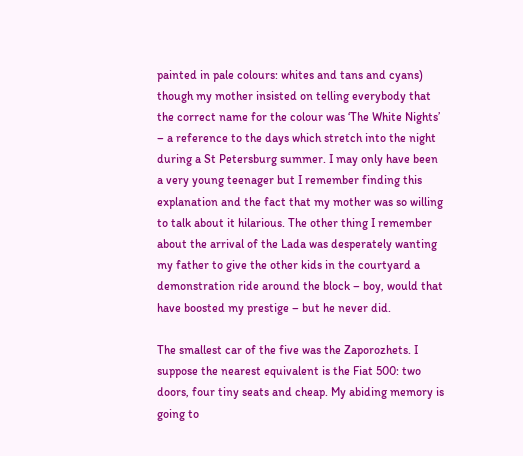painted in pale colours: whites and tans and cyans) though my mother insisted on telling everybody that the correct name for the colour was ‘The White Nights’ – a reference to the days which stretch into the night during a St Petersburg summer. I may only have been a very young teenager but I remember finding this explanation and the fact that my mother was so willing to talk about it hilarious. The other thing I remember about the arrival of the Lada was desperately wanting my father to give the other kids in the courtyard a demonstration ride around the block – boy, would that have boosted my prestige – but he never did.

The smallest car of the five was the Zaporozhets. I suppose the nearest equivalent is the Fiat 500: two doors, four tiny seats and cheap. My abiding memory is going to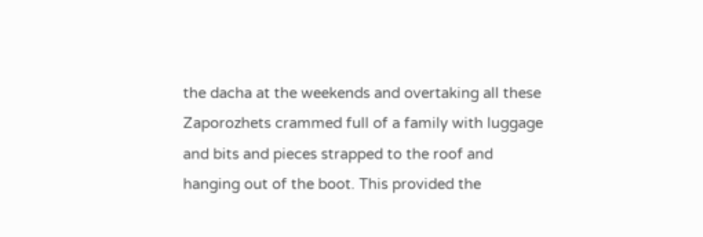the dacha at the weekends and overtaking all these Zaporozhets crammed full of a family with luggage and bits and pieces strapped to the roof and hanging out of the boot. This provided the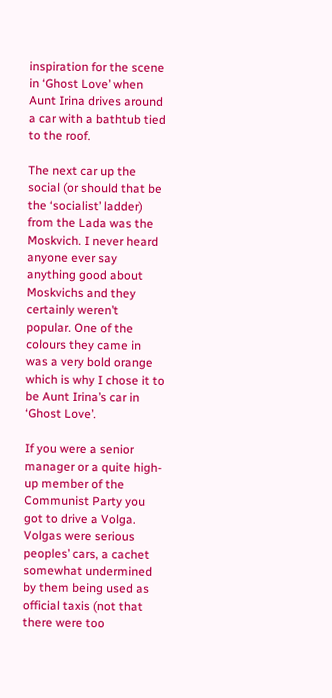inspiration for the scene in ‘Ghost Love’ when Aunt Irina drives around a car with a bathtub tied to the roof.

The next car up the social (or should that be the ‘socialist’ ladder) from the Lada was the Moskvich. I never heard anyone ever say anything good about Moskvichs and they certainly weren’t popular. One of the colours they came in was a very bold orange which is why I chose it to be Aunt Irina’s car in ‘Ghost Love’.

If you were a senior manager or a quite high-up member of the Communist Party you got to drive a Volga. Volgas were serious peoples’ cars, a cachet somewhat undermined by them being used as official taxis (not that there were too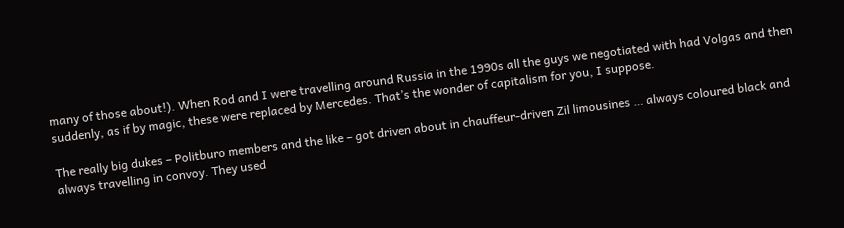many of those about!). When Rod and I were travelling around Russia in the 1990s all the guys we negotiated with had Volgas and then suddenly, as if by magic, these were replaced by Mercedes. That’s the wonder of capitalism for you, I suppose.

The really big dukes – Politburo members and the like – got driven about in chauffeur-driven Zil limousines … always coloured black and always travelling in convoy. They used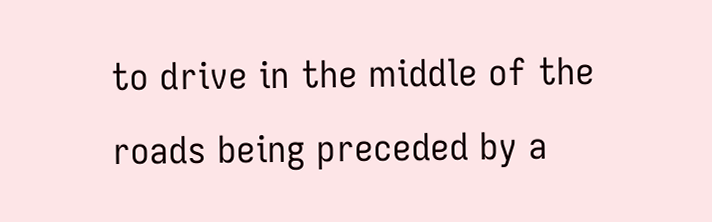to drive in the middle of the roads being preceded by a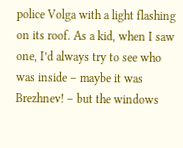police Volga with a light flashing on its roof. As a kid, when I saw one, I’d always try to see who was inside – maybe it was Brezhnev! – but the windows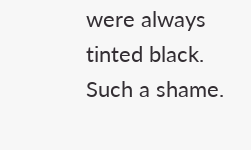were always tinted black. Such a shame.